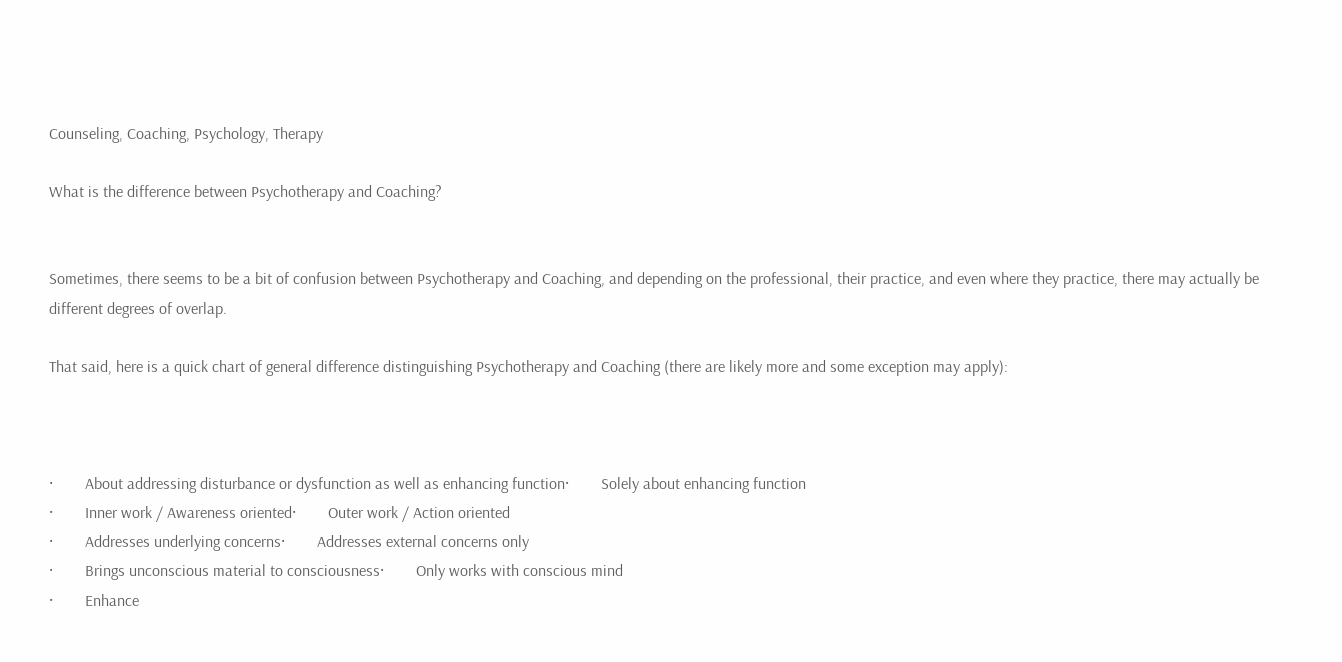Counseling, Coaching, Psychology, Therapy

What is the difference between Psychotherapy and Coaching?


Sometimes, there seems to be a bit of confusion between Psychotherapy and Coaching, and depending on the professional, their practice, and even where they practice, there may actually be different degrees of overlap.

That said, here is a quick chart of general difference distinguishing Psychotherapy and Coaching (there are likely more and some exception may apply):



·        About addressing disturbance or dysfunction as well as enhancing function·        Solely about enhancing function
·        Inner work / Awareness oriented·        Outer work / Action oriented
·        Addresses underlying concerns·        Addresses external concerns only
·        Brings unconscious material to consciousness·        Only works with conscious mind
·        Enhance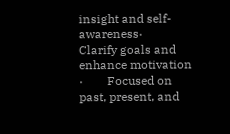insight and self-awareness·        Clarify goals and enhance motivation
·        Focused on past, present, and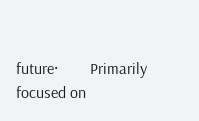future·        Primarily focused on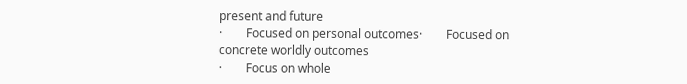present and future
·        Focused on personal outcomes·        Focused on concrete worldly outcomes
·        Focus on whole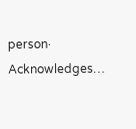person·        Acknowledges…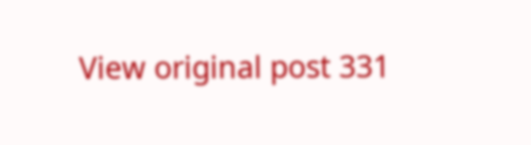View original post 331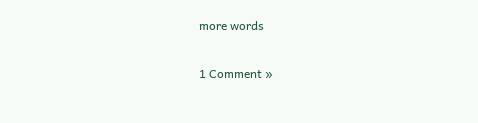more words

1 Comment »